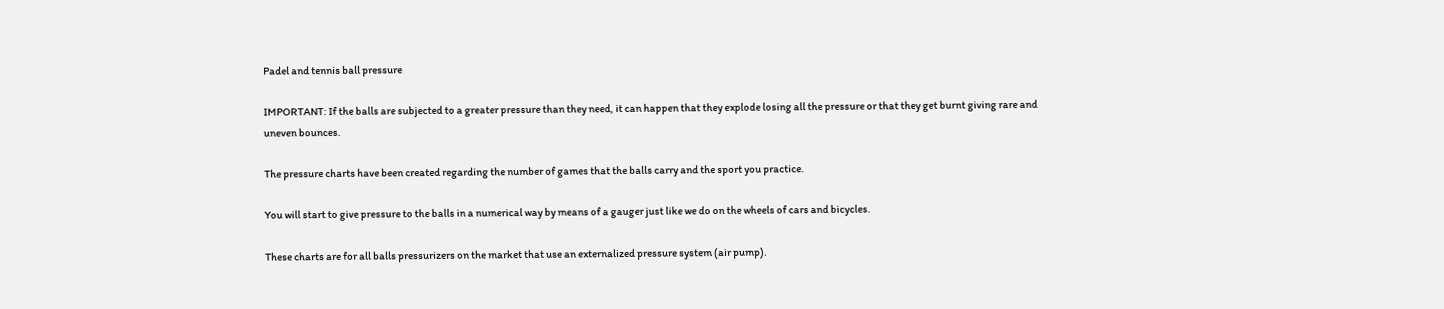Padel and tennis ball pressure

IMPORTANT: If the balls are subjected to a greater pressure than they need, it can happen that they explode losing all the pressure or that they get burnt giving rare and uneven bounces.

The pressure charts have been created regarding the number of games that the balls carry and the sport you practice.

You will start to give pressure to the balls in a numerical way by means of a gauger just like we do on the wheels of cars and bicycles.

These charts are for all balls pressurizers on the market that use an externalized pressure system (air pump).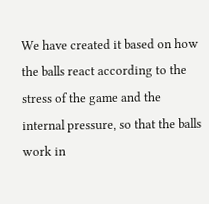We have created it based on how the balls react according to the stress of the game and the internal pressure, so that the balls work in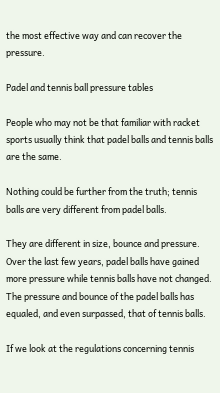the most effective way and can recover the pressure.

Padel and tennis ball pressure tables

People who may not be that familiar with racket sports usually think that padel balls and tennis balls are the same.

Nothing could be further from the truth; tennis balls are very different from padel balls.

They are different in size, bounce and pressure. Over the last few years, padel balls have gained more pressure while tennis balls have not changed. The pressure and bounce of the padel balls has equaled, and even surpassed, that of tennis balls.

If we look at the regulations concerning tennis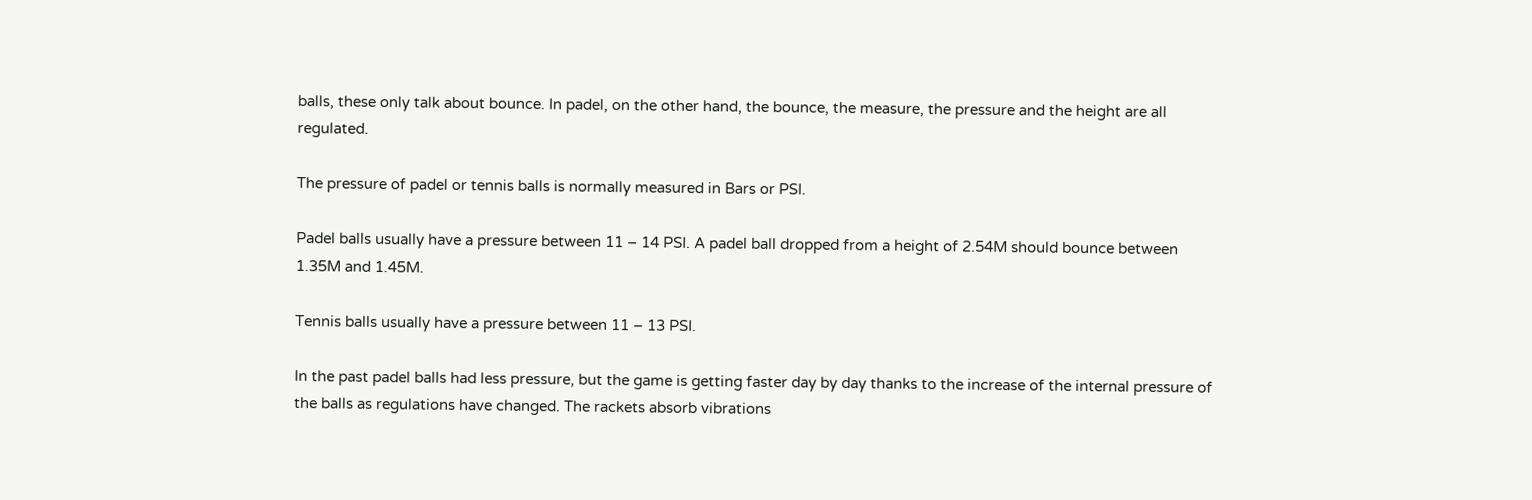balls, these only talk about bounce. In padel, on the other hand, the bounce, the measure, the pressure and the height are all regulated.

The pressure of padel or tennis balls is normally measured in Bars or PSI.

Padel balls usually have a pressure between 11 – 14 PSI. A padel ball dropped from a height of 2.54M should bounce between 1.35M and 1.45M.

Tennis balls usually have a pressure between 11 – 13 PSI.

In the past padel balls had less pressure, but the game is getting faster day by day thanks to the increase of the internal pressure of the balls as regulations have changed. The rackets absorb vibrations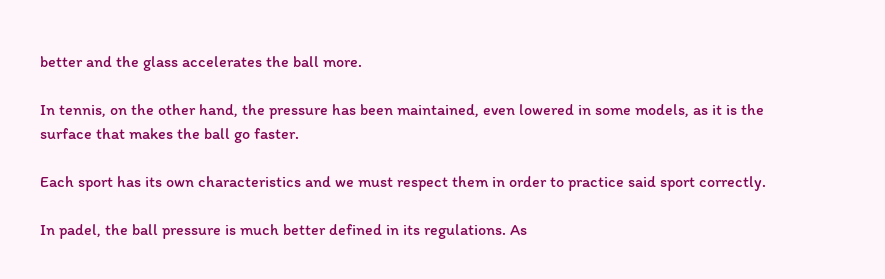better and the glass accelerates the ball more.

In tennis, on the other hand, the pressure has been maintained, even lowered in some models, as it is the surface that makes the ball go faster.

Each sport has its own characteristics and we must respect them in order to practice said sport correctly.

In padel, the ball pressure is much better defined in its regulations. As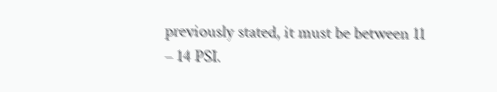previously stated, it must be between 11 – 14 PSI.